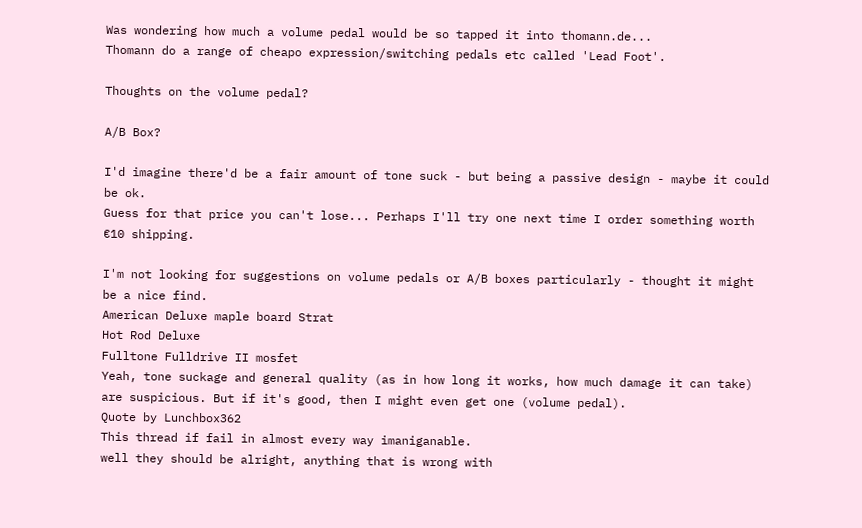Was wondering how much a volume pedal would be so tapped it into thomann.de...
Thomann do a range of cheapo expression/switching pedals etc called 'Lead Foot'.

Thoughts on the volume pedal?

A/B Box?

I'd imagine there'd be a fair amount of tone suck - but being a passive design - maybe it could be ok.
Guess for that price you can't lose... Perhaps I'll try one next time I order something worth €10 shipping.

I'm not looking for suggestions on volume pedals or A/B boxes particularly - thought it might be a nice find.
American Deluxe maple board Strat
Hot Rod Deluxe
Fulltone Fulldrive II mosfet
Yeah, tone suckage and general quality (as in how long it works, how much damage it can take) are suspicious. But if it's good, then I might even get one (volume pedal).
Quote by Lunchbox362
This thread if fail in almost every way imaniganable.
well they should be alright, anything that is wrong with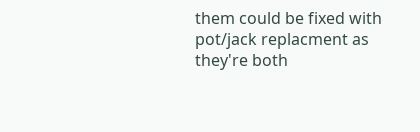them could be fixed with pot/jack replacment as they're both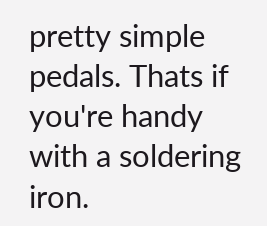pretty simple pedals. Thats if you're handy with a soldering iron.